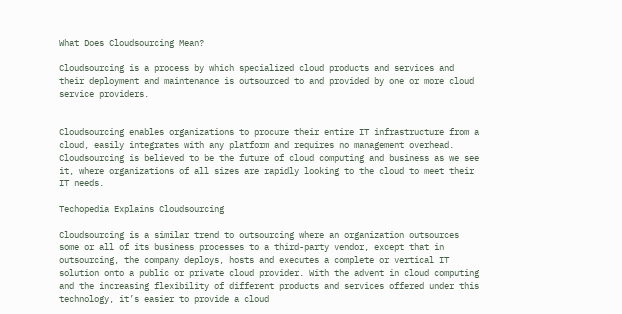What Does Cloudsourcing Mean?

Cloudsourcing is a process by which specialized cloud products and services and their deployment and maintenance is outsourced to and provided by one or more cloud service providers.


Cloudsourcing enables organizations to procure their entire IT infrastructure from a cloud, easily integrates with any platform and requires no management overhead. Cloudsourcing is believed to be the future of cloud computing and business as we see it, where organizations of all sizes are rapidly looking to the cloud to meet their IT needs.

Techopedia Explains Cloudsourcing

Cloudsourcing is a similar trend to outsourcing where an organization outsources some or all of its business processes to a third-party vendor, except that in outsourcing, the company deploys, hosts and executes a complete or vertical IT solution onto a public or private cloud provider. With the advent in cloud computing and the increasing flexibility of different products and services offered under this technology, it’s easier to provide a cloud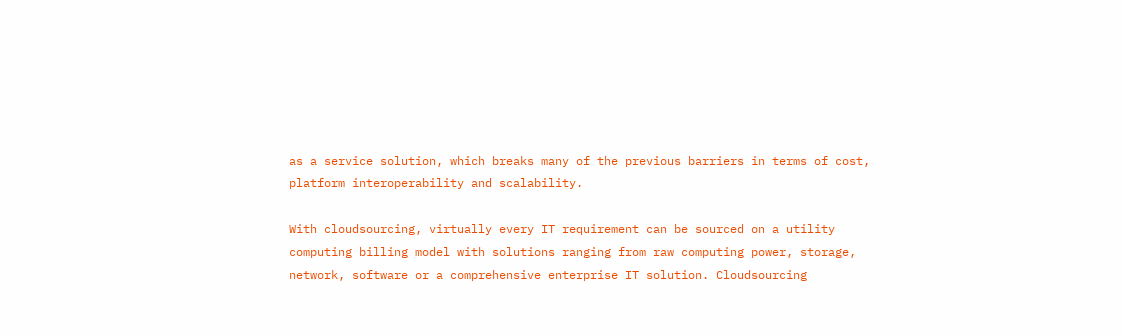as a service solution, which breaks many of the previous barriers in terms of cost, platform interoperability and scalability.

With cloudsourcing, virtually every IT requirement can be sourced on a utility computing billing model with solutions ranging from raw computing power, storage, network, software or a comprehensive enterprise IT solution. Cloudsourcing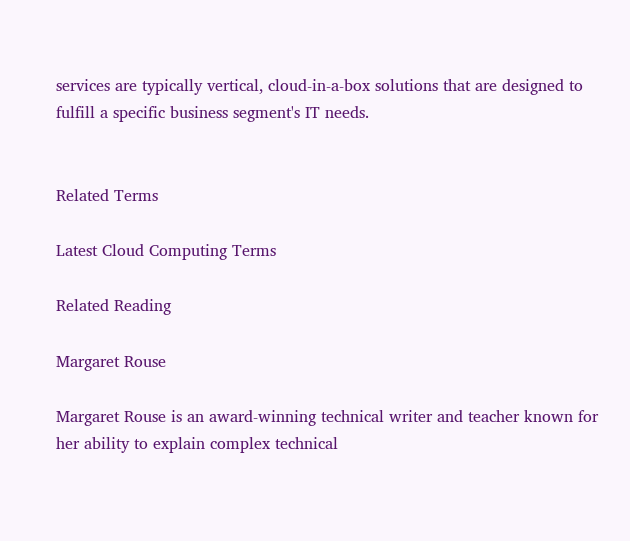services are typically vertical, cloud-in-a-box solutions that are designed to fulfill a specific business segment's IT needs.


Related Terms

Latest Cloud Computing Terms

Related Reading

Margaret Rouse

Margaret Rouse is an award-winning technical writer and teacher known for her ability to explain complex technical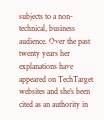subjects to a non-technical, business audience. Over the past twenty years her explanations have appeared on TechTarget websites and she's been cited as an authority in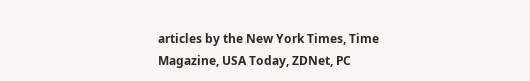articles by the New York Times, Time Magazine, USA Today, ZDNet, PC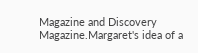Magazine and Discovery Magazine.Margaret's idea of a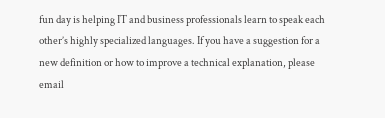fun day is helping IT and business professionals learn to speak each other’s highly specialized languages. If you have a suggestion for a new definition or how to improve a technical explanation, please email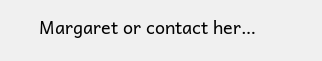Margaret or contact her…